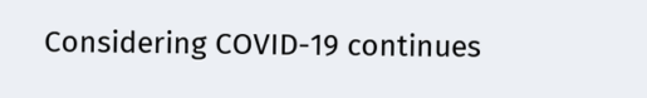Considering COVID-19 continues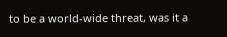to be a world-wide threat, was it a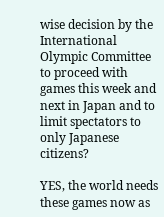wise decision by the International Olympic Committee to proceed with games this week and next in Japan and to limit spectators to only Japanese citizens?

YES, the world needs these games now as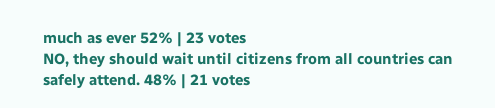much as ever 52% | 23 votes
NO, they should wait until citizens from all countries can safely attend. 48% | 21 votes